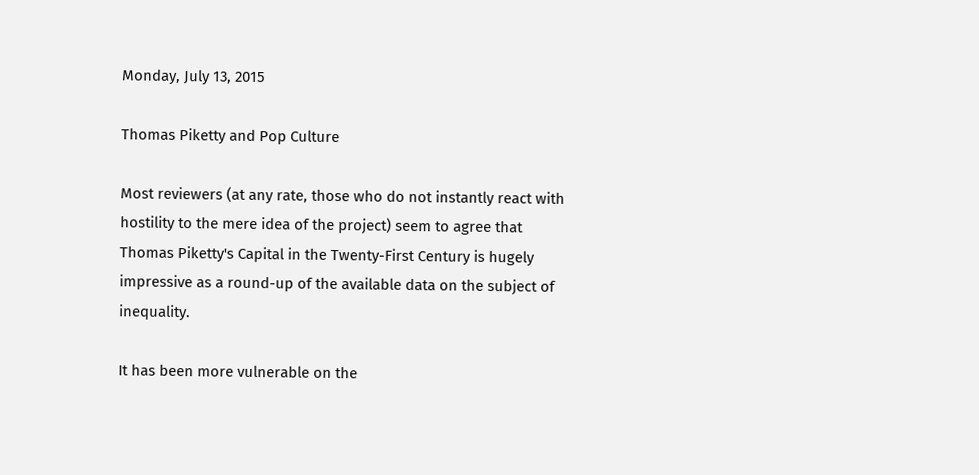Monday, July 13, 2015

Thomas Piketty and Pop Culture

Most reviewers (at any rate, those who do not instantly react with hostility to the mere idea of the project) seem to agree that Thomas Piketty's Capital in the Twenty-First Century is hugely impressive as a round-up of the available data on the subject of inequality.

It has been more vulnerable on the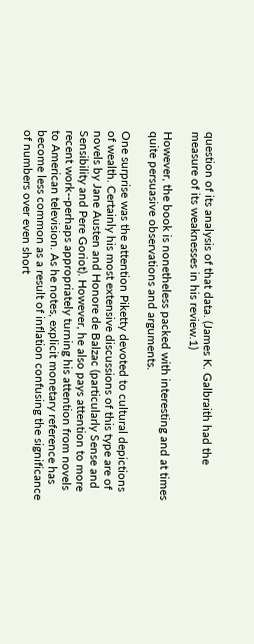question of its analysis of that data. (James K. Galbraith had the measure of its weaknesses in his review.1)

However, the book is nonetheless packed with interesting and at times quite persuasive observations and arguments.

One surprise was the attention Piketty devoted to cultural depictions of wealth. Certainly his most extensive discussions of this type are of novels by Jane Austen and Honore de Balzac (particularly Sense and Sensibility and Pere Goriot). However, he also pays attention to more recent work--perhaps appropriately turning his attention from novels to American television. As he notes, explicit monetary reference has become less common as a result of inflation confusing the significance of numbers over even short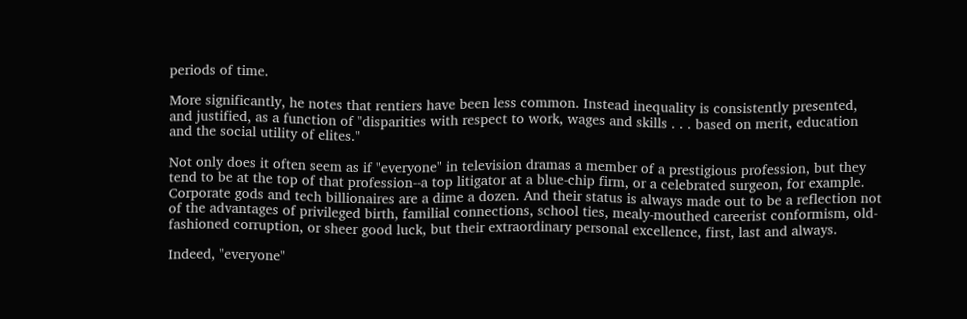periods of time.

More significantly, he notes that rentiers have been less common. Instead inequality is consistently presented, and justified, as a function of "disparities with respect to work, wages and skills . . . based on merit, education and the social utility of elites."

Not only does it often seem as if "everyone" in television dramas a member of a prestigious profession, but they tend to be at the top of that profession--a top litigator at a blue-chip firm, or a celebrated surgeon, for example. Corporate gods and tech billionaires are a dime a dozen. And their status is always made out to be a reflection not of the advantages of privileged birth, familial connections, school ties, mealy-mouthed careerist conformism, old-fashioned corruption, or sheer good luck, but their extraordinary personal excellence, first, last and always.

Indeed, "everyone"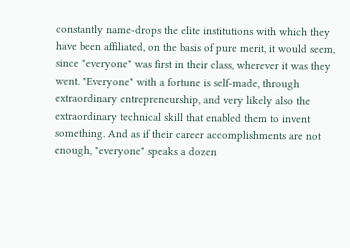constantly name-drops the elite institutions with which they have been affiliated, on the basis of pure merit, it would seem, since "everyone" was first in their class, wherever it was they went. "Everyone" with a fortune is self-made, through extraordinary entrepreneurship, and very likely also the extraordinary technical skill that enabled them to invent something. And as if their career accomplishments are not enough, "everyone" speaks a dozen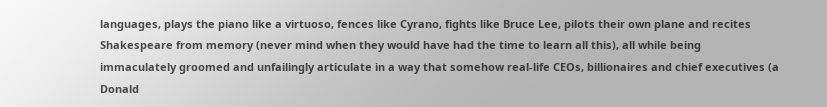languages, plays the piano like a virtuoso, fences like Cyrano, fights like Bruce Lee, pilots their own plane and recites Shakespeare from memory (never mind when they would have had the time to learn all this), all while being immaculately groomed and unfailingly articulate in a way that somehow real-life CEOs, billionaires and chief executives (a Donald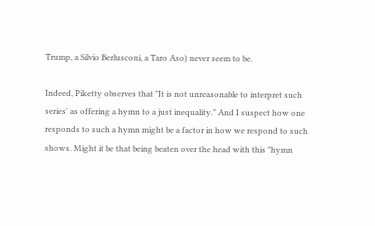Trump, a Silvio Berlusconi, a Taro Aso) never seem to be.

Indeed, Piketty observes that "It is not unreasonable to interpret such series' as offering a hymn to a just inequality." And I suspect how one responds to such a hymn might be a factor in how we respond to such shows. Might it be that being beaten over the head with this "hymn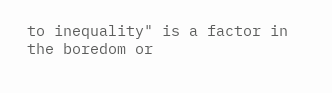to inequality" is a factor in the boredom or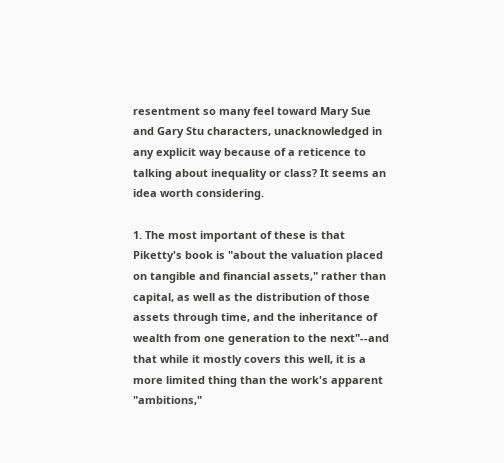resentment so many feel toward Mary Sue and Gary Stu characters, unacknowledged in any explicit way because of a reticence to talking about inequality or class? It seems an idea worth considering.

1. The most important of these is that Piketty's book is "about the valuation placed on tangible and financial assets," rather than capital, as well as the distribution of those assets through time, and the inheritance of wealth from one generation to the next"--and that while it mostly covers this well, it is a more limited thing than the work's apparent "ambitions,"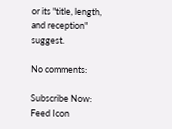or its "title, length, and reception" suggest.

No comments:

Subscribe Now: Feed Icon